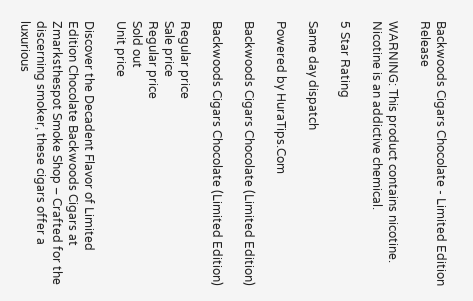Backwoods Cigars Chocolate - Limited Edition Release

WARNING: This product contains nicotine. Nicotine is an addictive chemical.

5 Star Rating

Same day dispatch

Powered by HuraTips.Com

Backwoods Cigars Chocolate (Limited Edition)

Backwoods Cigars Chocolate (Limited Edition)

Regular price
Sale price
Regular price
Sold out
Unit price

Discover the Decadent Flavor of Limited Edition Chocolate Backwoods Cigars at Zmarksthespot Smoke Shop – Crafted for the discerning smoker, these cigars offer a luxurious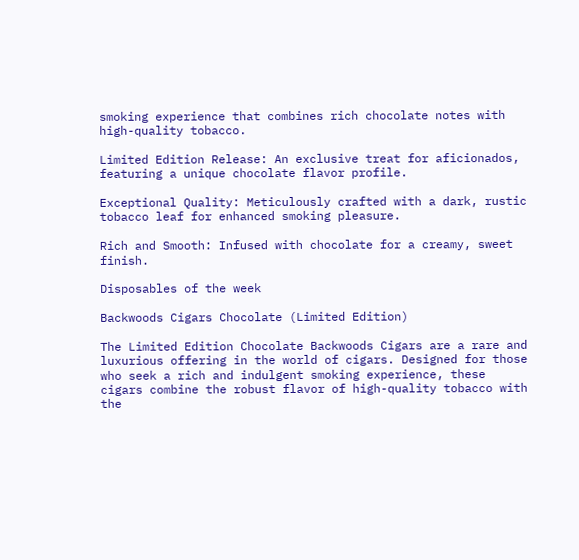smoking experience that combines rich chocolate notes with high-quality tobacco.

Limited Edition Release: An exclusive treat for aficionados, featuring a unique chocolate flavor profile.

Exceptional Quality: Meticulously crafted with a dark, rustic tobacco leaf for enhanced smoking pleasure.

Rich and Smooth: Infused with chocolate for a creamy, sweet finish.

Disposables of the week

Backwoods Cigars Chocolate (Limited Edition)

The Limited Edition Chocolate Backwoods Cigars are a rare and luxurious offering in the world of cigars. Designed for those who seek a rich and indulgent smoking experience, these cigars combine the robust flavor of high-quality tobacco with the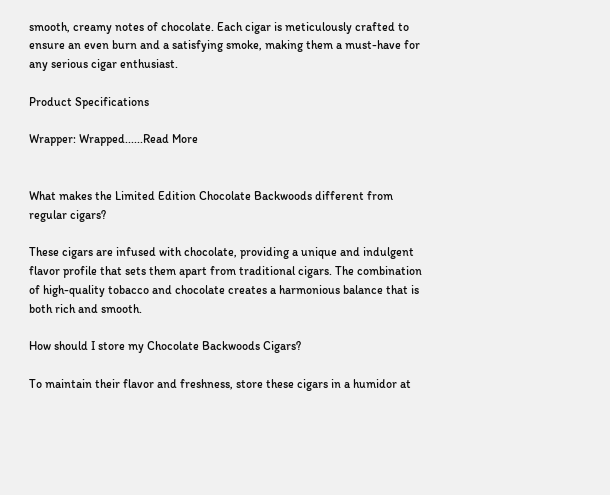smooth, creamy notes of chocolate. Each cigar is meticulously crafted to ensure an even burn and a satisfying smoke, making them a must-have for any serious cigar enthusiast.

Product Specifications

Wrapper: Wrapped......Read More


What makes the Limited Edition Chocolate Backwoods different from regular cigars?

These cigars are infused with chocolate, providing a unique and indulgent flavor profile that sets them apart from traditional cigars. The combination of high-quality tobacco and chocolate creates a harmonious balance that is both rich and smooth.

How should I store my Chocolate Backwoods Cigars?

To maintain their flavor and freshness, store these cigars in a humidor at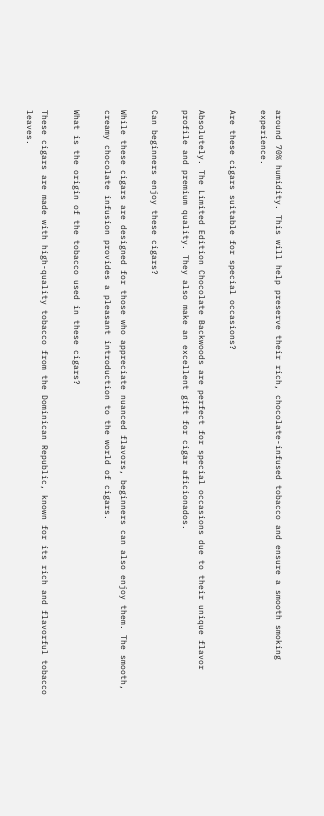around 70% humidity. This will help preserve their rich, chocolate-infused tobacco and ensure a smooth smoking experience.

Are these cigars suitable for special occasions?

Absolutely. The Limited Edition Chocolate Backwoods are perfect for special occasions due to their unique flavor profile and premium quality. They also make an excellent gift for cigar aficionados.

Can beginners enjoy these cigars?

While these cigars are designed for those who appreciate nuanced flavors, beginners can also enjoy them. The smooth, creamy chocolate infusion provides a pleasant introduction to the world of cigars.

What is the origin of the tobacco used in these cigars?

These cigars are made with high-quality tobacco from the Dominican Republic, known for its rich and flavorful tobacco leaves.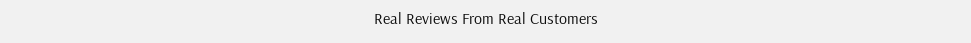Real Reviews From Real Customers